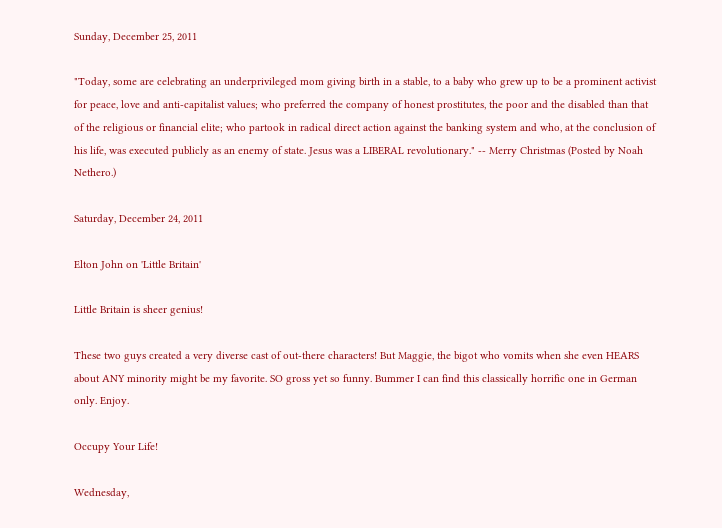Sunday, December 25, 2011

"Today, some are celebrating an underprivileged mom giving birth in a stable, to a baby who grew up to be a prominent activist for peace, love and anti-capitalist values; who preferred the company of honest prostitutes, the poor and the disabled than that of the religious or financial elite; who partook in radical direct action against the banking system and who, at the conclusion of his life, was executed publicly as an enemy of state. Jesus was a LIBERAL revolutionary." -- Merry Christmas (Posted by Noah Nethero.)

Saturday, December 24, 2011

Elton John on 'Little Britain'

Little Britain is sheer genius!

These two guys created a very diverse cast of out-there characters! But Maggie, the bigot who vomits when she even HEARS about ANY minority might be my favorite. SO gross yet so funny. Bummer I can find this classically horrific one in German only. Enjoy.

Occupy Your Life!

Wednesday,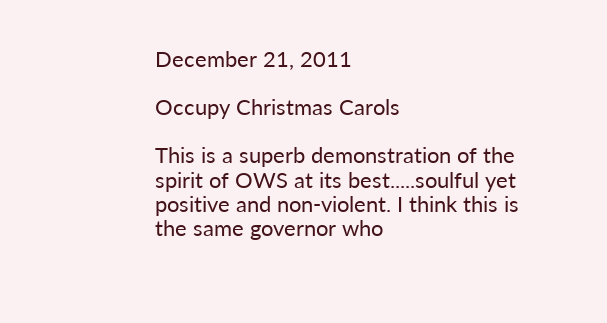December 21, 2011

Occupy Christmas Carols

This is a superb demonstration of the spirit of OWS at its best.....soulful yet positive and non-violent. I think this is the same governor who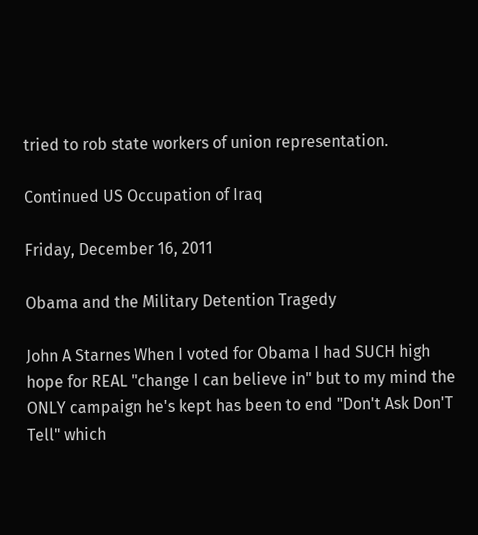tried to rob state workers of union representation.

Continued US Occupation of Iraq

Friday, December 16, 2011

Obama and the Military Detention Tragedy

John A Starnes When I voted for Obama I had SUCH high hope for REAL "change I can believe in" but to my mind the ONLY campaign he's kept has been to end "Don't Ask Don'T Tell" which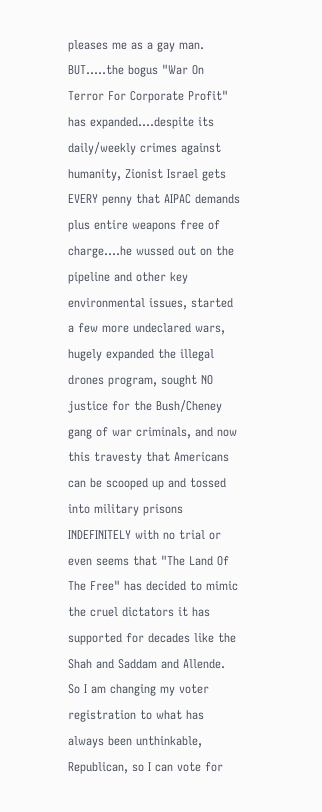pleases me as a gay man. BUT.....the bogus "War On Terror For Corporate Profit" has expanded....despite its daily/weekly crimes against humanity, Zionist Israel gets EVERY penny that AIPAC demands plus entire weapons free of charge....he wussed out on the pipeline and other key environmental issues, started a few more undeclared wars, hugely expanded the illegal drones program, sought NO justice for the Bush/Cheney gang of war criminals, and now this travesty that Americans can be scooped up and tossed into military prisons INDEFINITELY with no trial or even seems that "The Land Of The Free" has decided to mimic the cruel dictators it has supported for decades like the Shah and Saddam and Allende.  So I am changing my voter registration to what has always been unthinkable, Republican, so I can vote for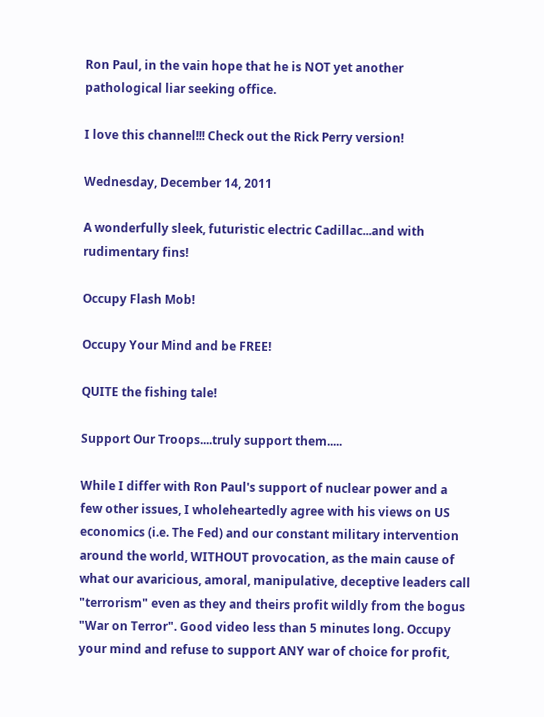Ron Paul, in the vain hope that he is NOT yet another pathological liar seeking office.

I love this channel!!! Check out the Rick Perry version!

Wednesday, December 14, 2011

A wonderfully sleek, futuristic electric Cadillac...and with rudimentary fins!

Occupy Flash Mob!

Occupy Your Mind and be FREE!

QUITE the fishing tale!

Support Our Troops....truly support them.....

While I differ with Ron Paul's support of nuclear power and a few other issues, I wholeheartedly agree with his views on US economics (i.e. The Fed) and our constant military intervention around the world, WITHOUT provocation, as the main cause of what our avaricious, amoral, manipulative, deceptive leaders call "terrorism" even as they and theirs profit wildly from the bogus "War on Terror". Good video less than 5 minutes long. Occupy your mind and refuse to support ANY war of choice for profit,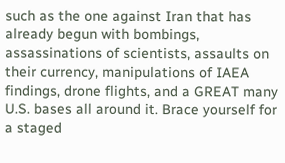such as the one against Iran that has already begun with bombings, assassinations of scientists, assaults on their currency, manipulations of IAEA findings, drone flights, and a GREAT many U.S. bases all around it. Brace yourself for a staged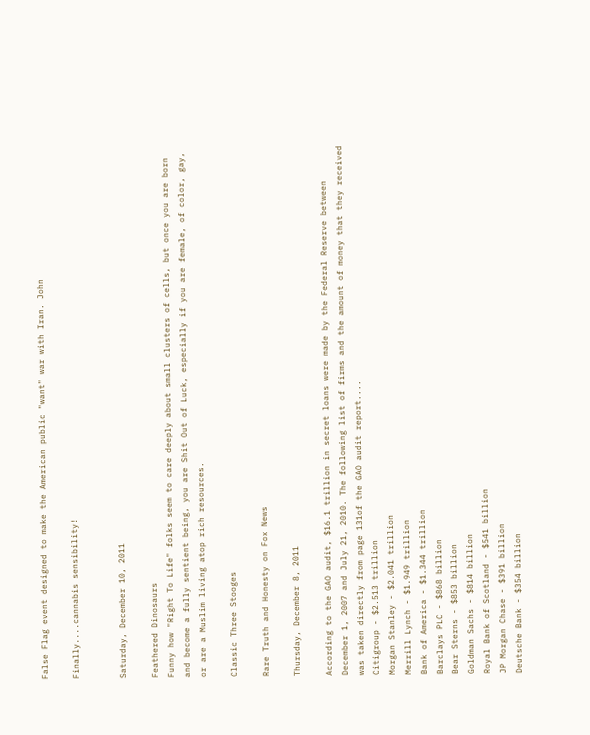False Flag event designed to make the American public "want" war with Iran. John

Finally....cannabis sensibility!


Saturday, December 10, 2011

Feathered Dinosaurs
Funny how "Right To Life" folks seem to care deeply about small clusters of cells, but once you are born and become a fully sentient being, you are Shit Out of Luck, especially if you are female, of color, gay, or are a Muslim living atop rich resources.

Classic Three Stooges

Rare Truth and Honesty on Fox News

Thursday, December 8, 2011

According to the GAO audit, $16.1 trillion in secret loans were made by the Federal Reserve between December 1, 2007 and July 21, 2010. The following list of firms and the amount of money that they received was taken directly from page 131of the GAO audit report....
Citigroup - $2.513 trillion
Morgan Stanley - $2.041 trillion
Merrill Lynch - $1.949 trillion
Bank of America - $1.344 trillion
Barclays PLC - $868 billion
Bear Sterns - $853 billion
Goldman Sachs - $814 billion
Royal Bank of Scotland - $541 billion
JP Morgan Chase - $391 billion
Deutsche Bank - $354 billion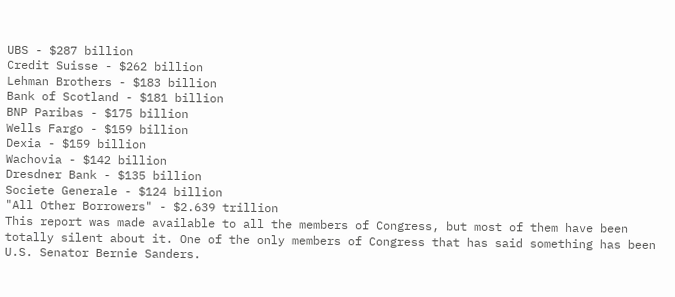UBS - $287 billion
Credit Suisse - $262 billion
Lehman Brothers - $183 billion
Bank of Scotland - $181 billion
BNP Paribas - $175 billion
Wells Fargo - $159 billion
Dexia - $159 billion
Wachovia - $142 billion
Dresdner Bank - $135 billion
Societe Generale - $124 billion
"All Other Borrowers" - $2.639 trillion
This report was made available to all the members of Congress, but most of them have been totally silent about it. One of the only members of Congress that has said something has been U.S. Senator Bernie Sanders.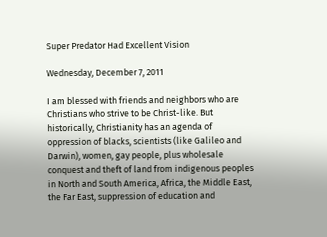Super Predator Had Excellent Vision

Wednesday, December 7, 2011

I am blessed with friends and neighbors who are Christians who strive to be Christ-like. But historically, Christianity has an agenda of oppression of blacks, scientists (like Galileo and Darwin), women, gay people, plus wholesale conquest and theft of land from indigenous peoples in North and South America, Africa, the Middle East, the Far East, suppression of education and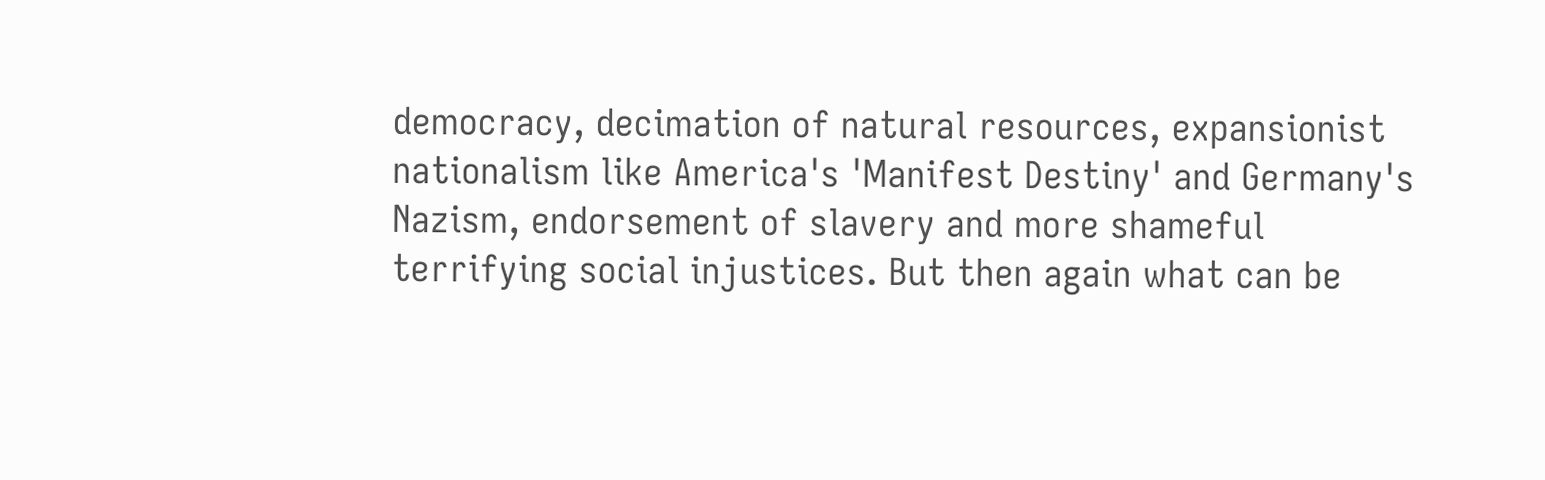democracy, decimation of natural resources, expansionist nationalism like America's 'Manifest Destiny' and Germany's Nazism, endorsement of slavery and more shameful terrifying social injustices. But then again what can be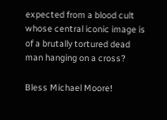expected from a blood cult whose central iconic image is of a brutally tortured dead man hanging on a cross?

Bless Michael Moore!